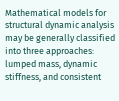Mathematical models for structural dynamic analysis may be generally classified into three approaches: lumped mass, dynamic stiffness, and consistent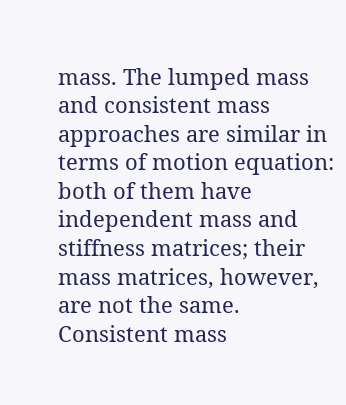mass. The lumped mass and consistent mass approaches are similar in terms of motion equation: both of them have independent mass and stiffness matrices; their mass matrices, however, are not the same. Consistent mass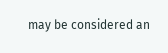may be considered an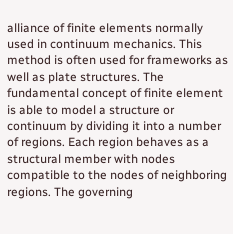alliance of finite elements normally used in continuum mechanics. This method is often used for frameworks as well as plate structures. The fundamental concept of finite element is able to model a structure or continuum by dividing it into a number of regions. Each region behaves as a structural member with nodes compatible to the nodes of neighboring regions. The governing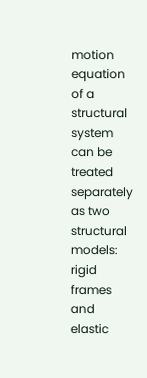motion equation of a structural system can be treated separately as two structural models: rigid frames and elastic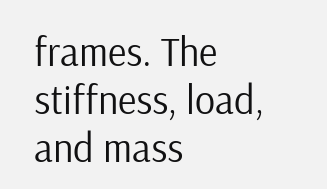frames. The stiffness, load, and mass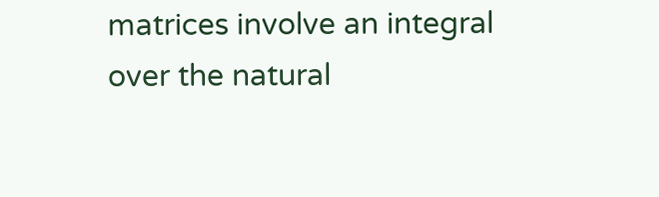matrices involve an integral over the natural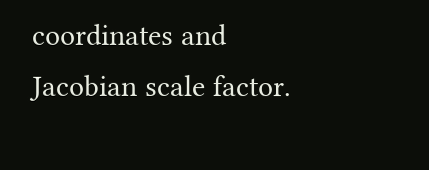coordinates and Jacobian scale factor.